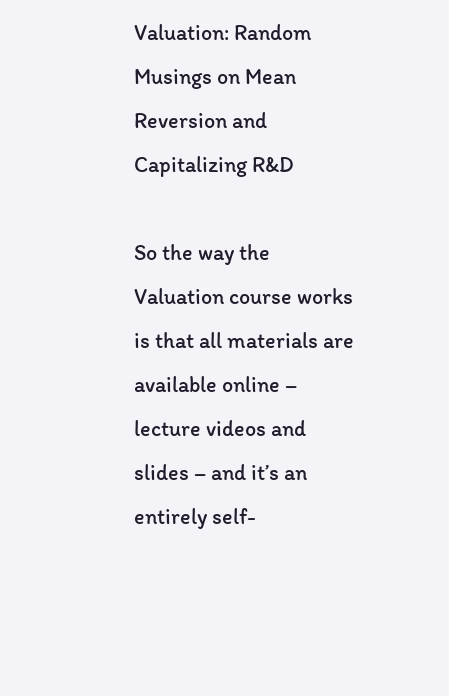Valuation: Random Musings on Mean Reversion and Capitalizing R&D

So the way the Valuation course works is that all materials are available online – lecture videos and slides – and it’s an entirely self-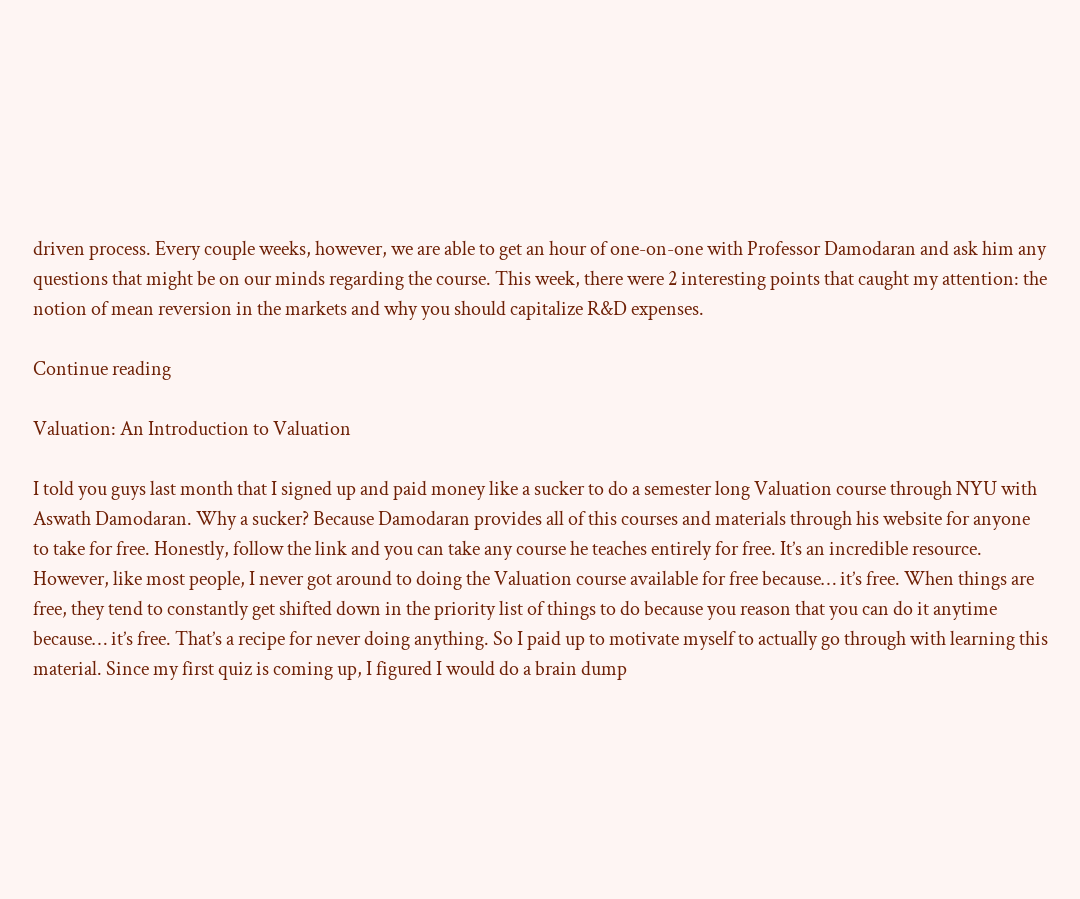driven process. Every couple weeks, however, we are able to get an hour of one-on-one with Professor Damodaran and ask him any questions that might be on our minds regarding the course. This week, there were 2 interesting points that caught my attention: the notion of mean reversion in the markets and why you should capitalize R&D expenses.

Continue reading

Valuation: An Introduction to Valuation

I told you guys last month that I signed up and paid money like a sucker to do a semester long Valuation course through NYU with Aswath Damodaran. Why a sucker? Because Damodaran provides all of this courses and materials through his website for anyone to take for free. Honestly, follow the link and you can take any course he teaches entirely for free. It’s an incredible resource. However, like most people, I never got around to doing the Valuation course available for free because… it’s free. When things are free, they tend to constantly get shifted down in the priority list of things to do because you reason that you can do it anytime because… it’s free. That’s a recipe for never doing anything. So I paid up to motivate myself to actually go through with learning this material. Since my first quiz is coming up, I figured I would do a brain dump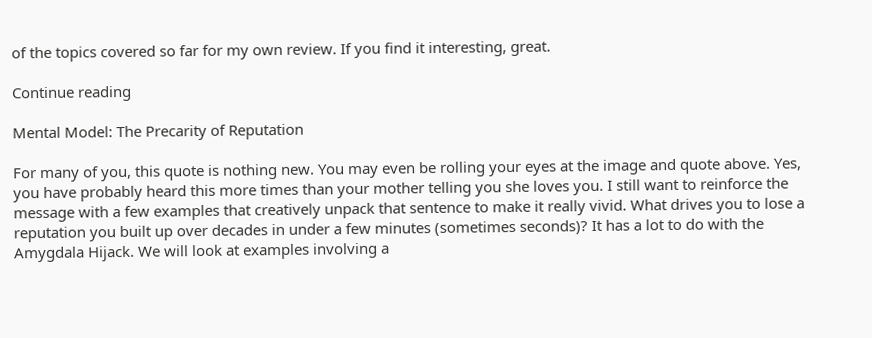of the topics covered so far for my own review. If you find it interesting, great.

Continue reading

Mental Model: The Precarity of Reputation

For many of you, this quote is nothing new. You may even be rolling your eyes at the image and quote above. Yes, you have probably heard this more times than your mother telling you she loves you. I still want to reinforce the message with a few examples that creatively unpack that sentence to make it really vivid. What drives you to lose a reputation you built up over decades in under a few minutes (sometimes seconds)? It has a lot to do with the Amygdala Hijack. We will look at examples involving a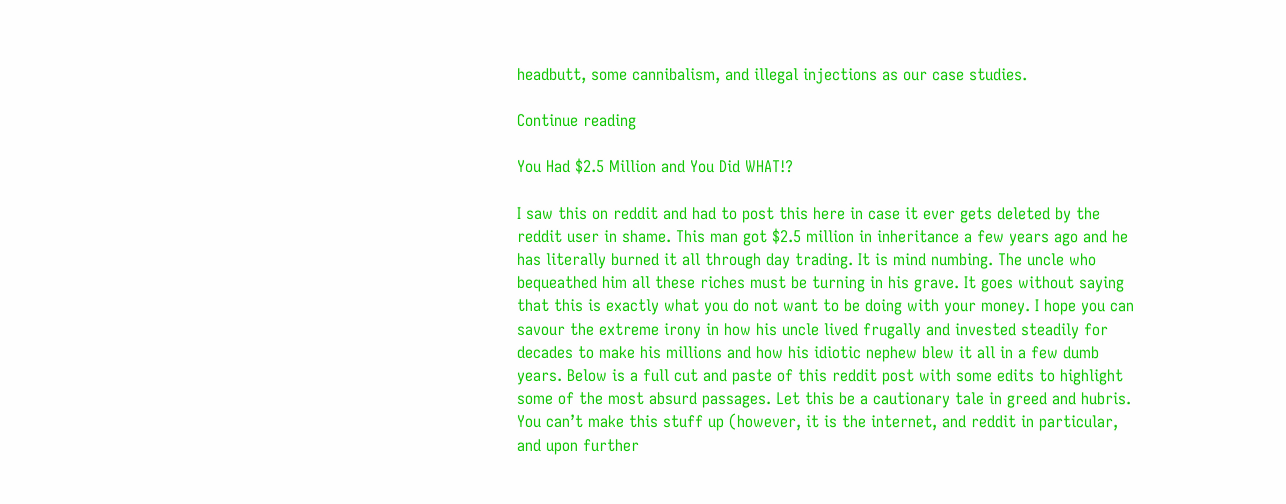headbutt, some cannibalism, and illegal injections as our case studies.

Continue reading

You Had $2.5 Million and You Did WHAT!?

I saw this on reddit and had to post this here in case it ever gets deleted by the reddit user in shame. This man got $2.5 million in inheritance a few years ago and he has literally burned it all through day trading. It is mind numbing. The uncle who bequeathed him all these riches must be turning in his grave. It goes without saying that this is exactly what you do not want to be doing with your money. I hope you can savour the extreme irony in how his uncle lived frugally and invested steadily for decades to make his millions and how his idiotic nephew blew it all in a few dumb years. Below is a full cut and paste of this reddit post with some edits to highlight some of the most absurd passages. Let this be a cautionary tale in greed and hubris. You can’t make this stuff up (however, it is the internet, and reddit in particular, and upon further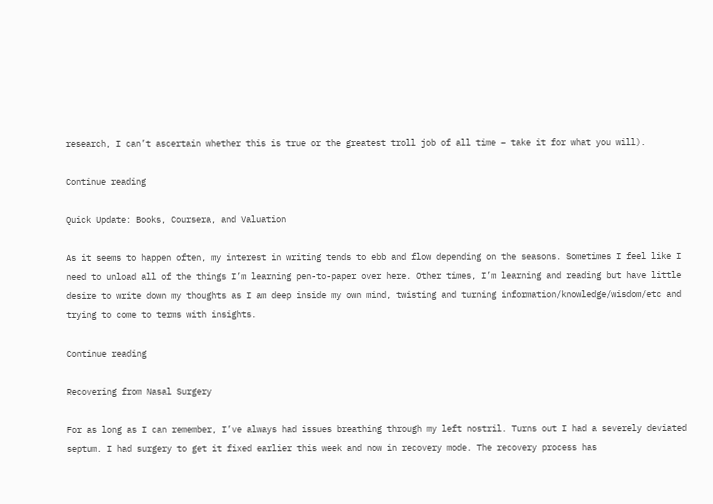research, I can’t ascertain whether this is true or the greatest troll job of all time – take it for what you will).

Continue reading

Quick Update: Books, Coursera, and Valuation

As it seems to happen often, my interest in writing tends to ebb and flow depending on the seasons. Sometimes I feel like I need to unload all of the things I’m learning pen-to-paper over here. Other times, I’m learning and reading but have little desire to write down my thoughts as I am deep inside my own mind, twisting and turning information/knowledge/wisdom/etc and trying to come to terms with insights.

Continue reading

Recovering from Nasal Surgery

For as long as I can remember, I’ve always had issues breathing through my left nostril. Turns out I had a severely deviated septum. I had surgery to get it fixed earlier this week and now in recovery mode. The recovery process has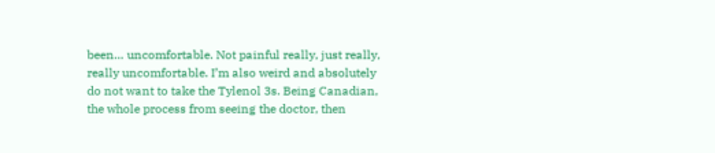been… uncomfortable. Not painful really, just really, really uncomfortable. I’m also weird and absolutely do not want to take the Tylenol 3s. Being Canadian, the whole process from seeing the doctor, then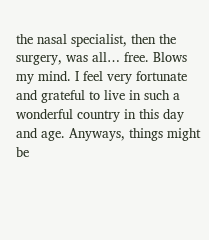the nasal specialist, then the surgery, was all… free. Blows my mind. I feel very fortunate and grateful to live in such a wonderful country in this day and age. Anyways, things might be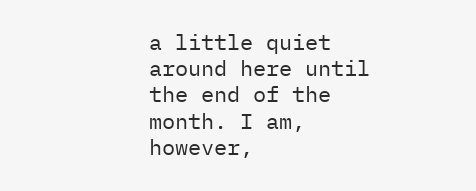a little quiet around here until the end of the month. I am, however,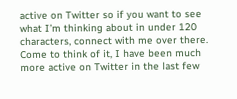active on Twitter so if you want to see what I’m thinking about in under 120 characters, connect with me over there. Come to think of it, I have been much more active on Twitter in the last few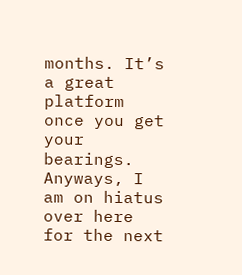months. It’s a great platform once you get your bearings. Anyways, I am on hiatus over here for the next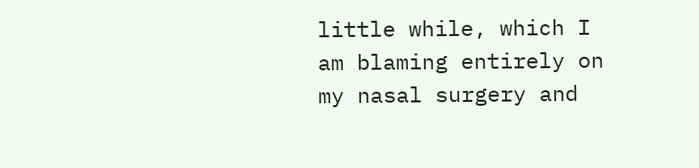little while, which I am blaming entirely on my nasal surgery and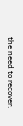the need to recover.